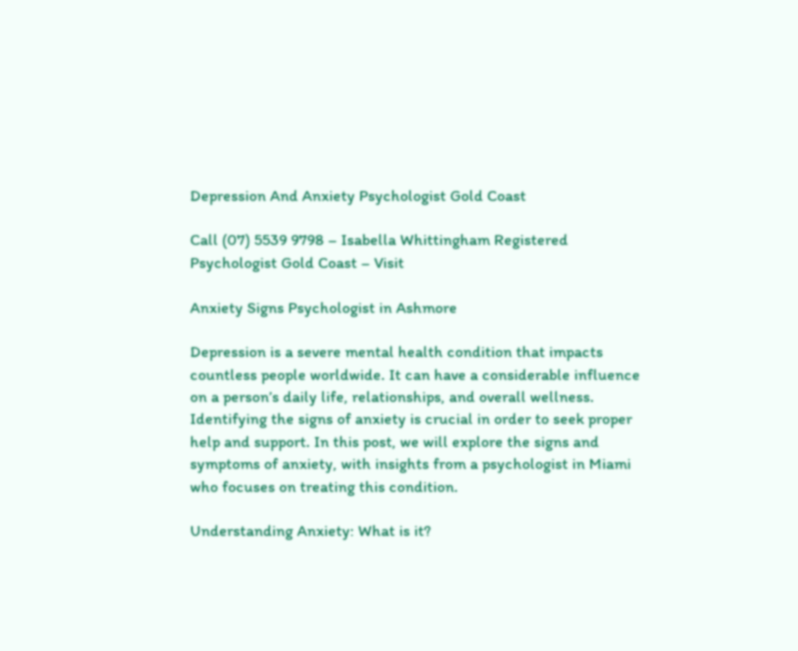Depression And Anxiety Psychologist Gold Coast

Call (07) 5539 9798 – Isabella Whittingham Registered Psychologist Gold Coast – Visit

Anxiety Signs Psychologist in Ashmore

Depression is a severe mental health condition that impacts countless people worldwide. It can have a considerable influence on a person’s daily life, relationships, and overall wellness. Identifying the signs of anxiety is crucial in order to seek proper help and support. In this post, we will explore the signs and symptoms of anxiety, with insights from a psychologist in Miami who focuses on treating this condition.

Understanding Anxiety: What is it?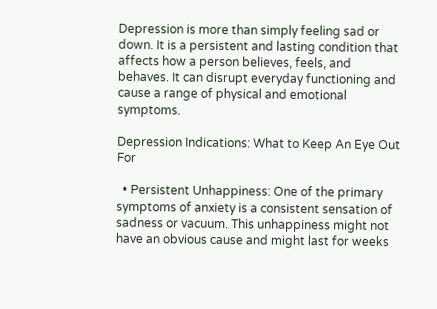Depression is more than simply feeling sad or down. It is a persistent and lasting condition that affects how a person believes, feels, and behaves. It can disrupt everyday functioning and cause a range of physical and emotional symptoms.

Depression Indications: What to Keep An Eye Out For

  • Persistent Unhappiness: One of the primary symptoms of anxiety is a consistent sensation of sadness or vacuum. This unhappiness might not have an obvious cause and might last for weeks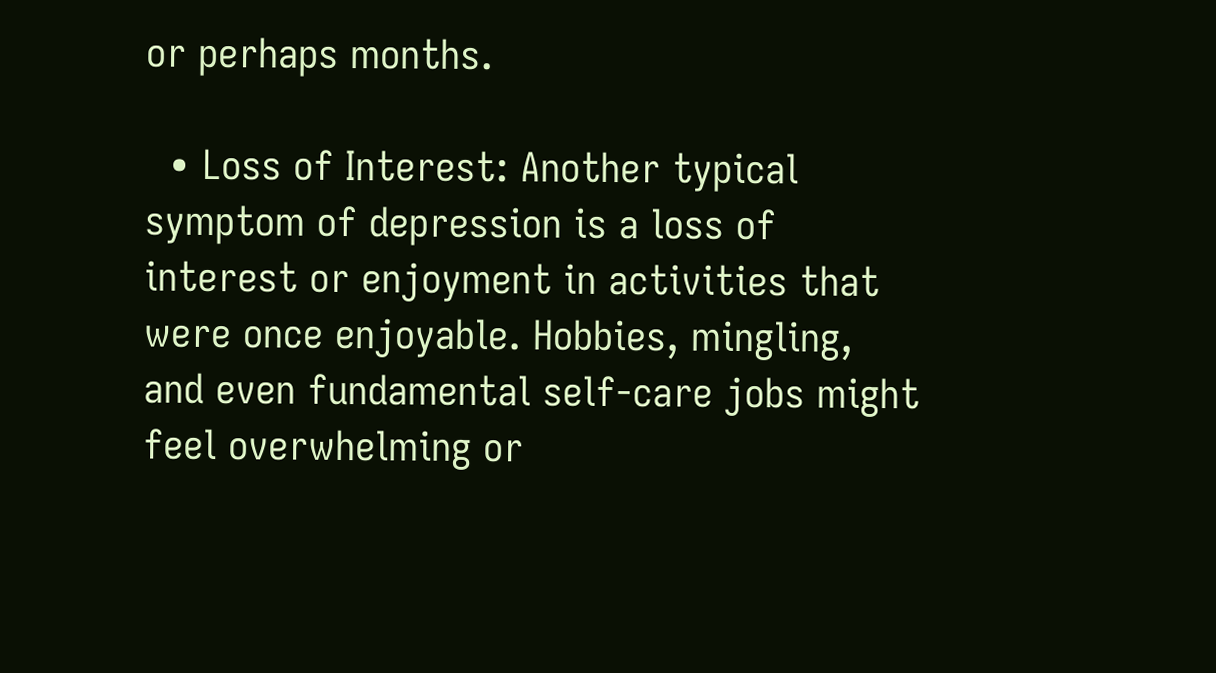or perhaps months.

  • Loss of Interest: Another typical symptom of depression is a loss of interest or enjoyment in activities that were once enjoyable. Hobbies, mingling, and even fundamental self-care jobs might feel overwhelming or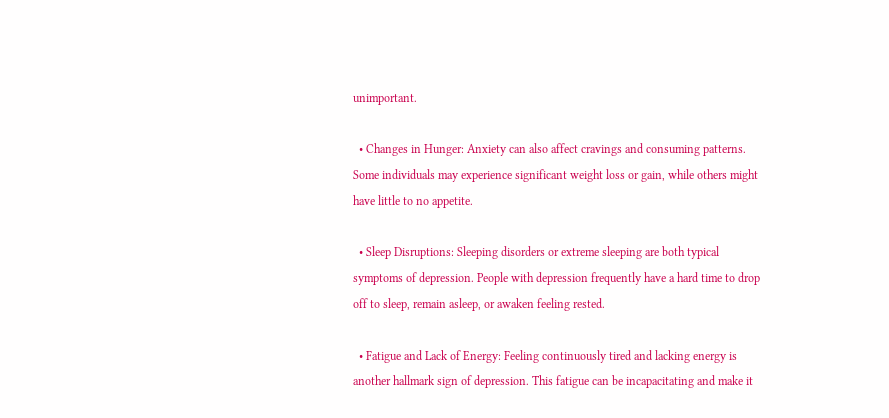unimportant.

  • Changes in Hunger: Anxiety can also affect cravings and consuming patterns. Some individuals may experience significant weight loss or gain, while others might have little to no appetite.

  • Sleep Disruptions: Sleeping disorders or extreme sleeping are both typical symptoms of depression. People with depression frequently have a hard time to drop off to sleep, remain asleep, or awaken feeling rested.

  • Fatigue and Lack of Energy: Feeling continuously tired and lacking energy is another hallmark sign of depression. This fatigue can be incapacitating and make it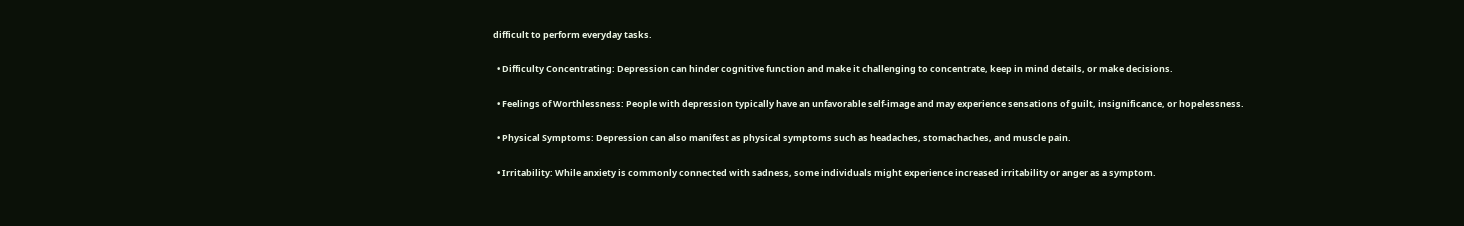difficult to perform everyday tasks.

  • Difficulty Concentrating: Depression can hinder cognitive function and make it challenging to concentrate, keep in mind details, or make decisions.

  • Feelings of Worthlessness: People with depression typically have an unfavorable self-image and may experience sensations of guilt, insignificance, or hopelessness.

  • Physical Symptoms: Depression can also manifest as physical symptoms such as headaches, stomachaches, and muscle pain.

  • Irritability: While anxiety is commonly connected with sadness, some individuals might experience increased irritability or anger as a symptom.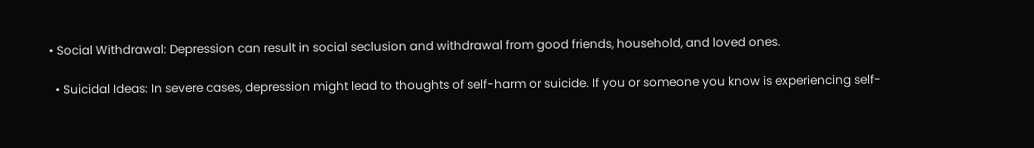• Social Withdrawal: Depression can result in social seclusion and withdrawal from good friends, household, and loved ones.

  • Suicidal Ideas: In severe cases, depression might lead to thoughts of self-harm or suicide. If you or someone you know is experiencing self-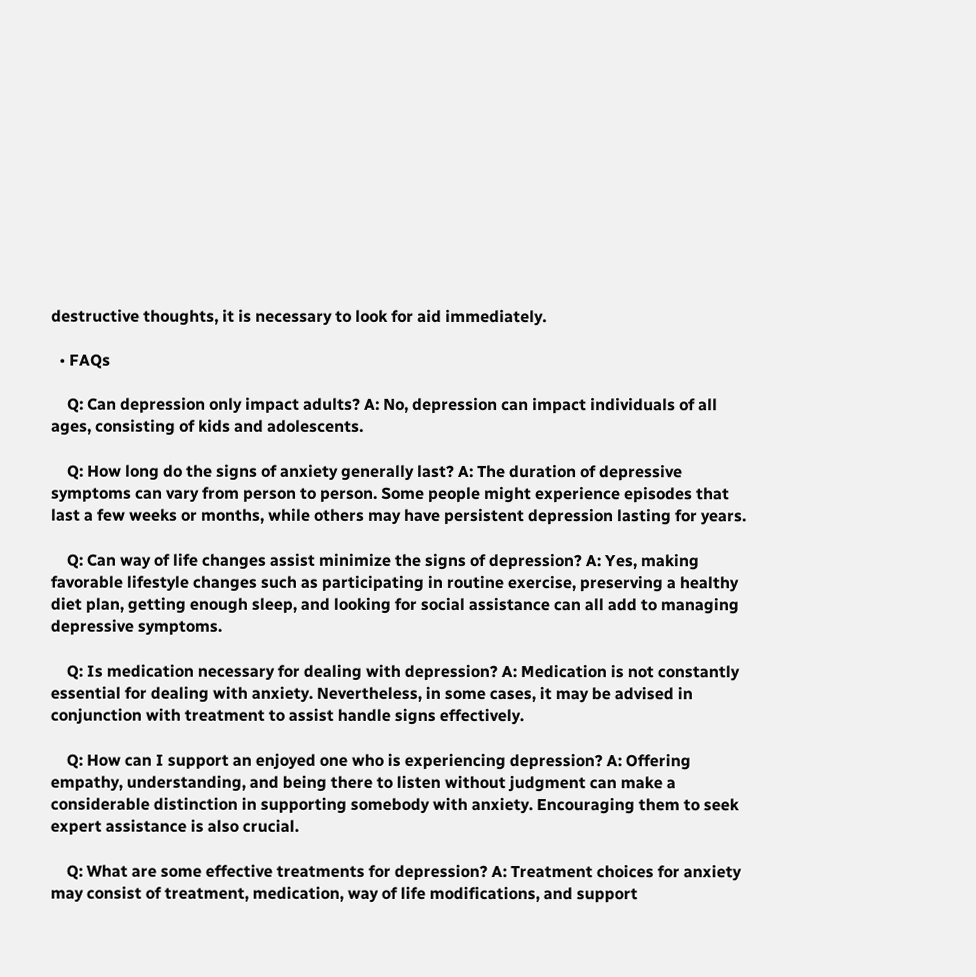destructive thoughts, it is necessary to look for aid immediately.

  • FAQs

    Q: Can depression only impact adults? A: No, depression can impact individuals of all ages, consisting of kids and adolescents.

    Q: How long do the signs of anxiety generally last? A: The duration of depressive symptoms can vary from person to person. Some people might experience episodes that last a few weeks or months, while others may have persistent depression lasting for years.

    Q: Can way of life changes assist minimize the signs of depression? A: Yes, making favorable lifestyle changes such as participating in routine exercise, preserving a healthy diet plan, getting enough sleep, and looking for social assistance can all add to managing depressive symptoms.

    Q: Is medication necessary for dealing with depression? A: Medication is not constantly essential for dealing with anxiety. Nevertheless, in some cases, it may be advised in conjunction with treatment to assist handle signs effectively.

    Q: How can I support an enjoyed one who is experiencing depression? A: Offering empathy, understanding, and being there to listen without judgment can make a considerable distinction in supporting somebody with anxiety. Encouraging them to seek expert assistance is also crucial.

    Q: What are some effective treatments for depression? A: Treatment choices for anxiety may consist of treatment, medication, way of life modifications, and support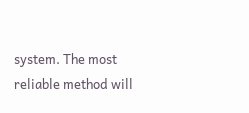system. The most reliable method will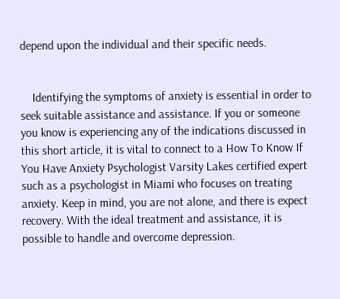depend upon the individual and their specific needs.


    Identifying the symptoms of anxiety is essential in order to seek suitable assistance and assistance. If you or someone you know is experiencing any of the indications discussed in this short article, it is vital to connect to a How To Know If You Have Anxiety Psychologist Varsity Lakes certified expert such as a psychologist in Miami who focuses on treating anxiety. Keep in mind, you are not alone, and there is expect recovery. With the ideal treatment and assistance, it is possible to handle and overcome depression.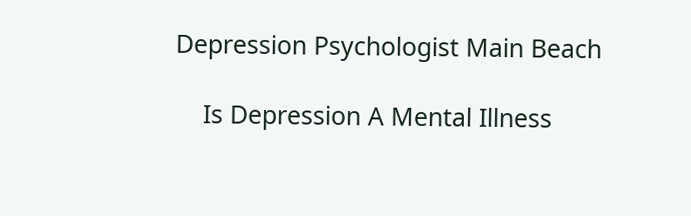Depression Psychologist Main Beach

    Is Depression A Mental Illness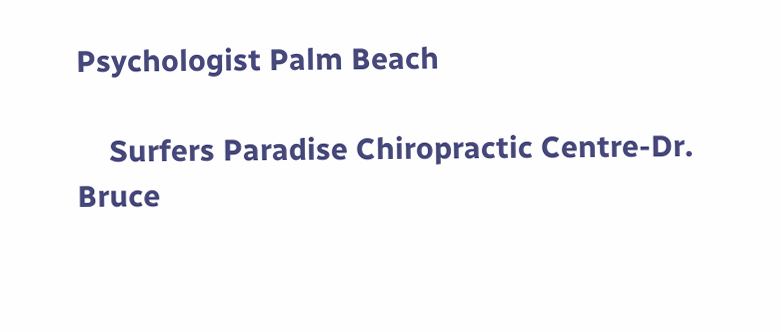Psychologist Palm Beach

    Surfers Paradise Chiropractic Centre-Dr. Bruce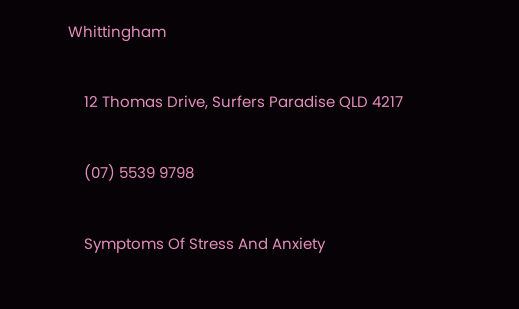Whittingham

    12 Thomas Drive, Surfers Paradise QLD 4217

    (07) 5539 9798

    Symptoms Of Stress And Anxiety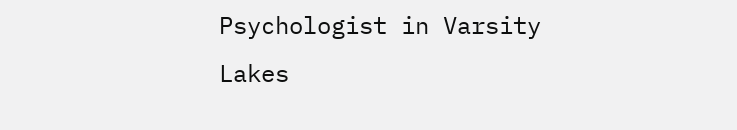Psychologist in Varsity Lakes